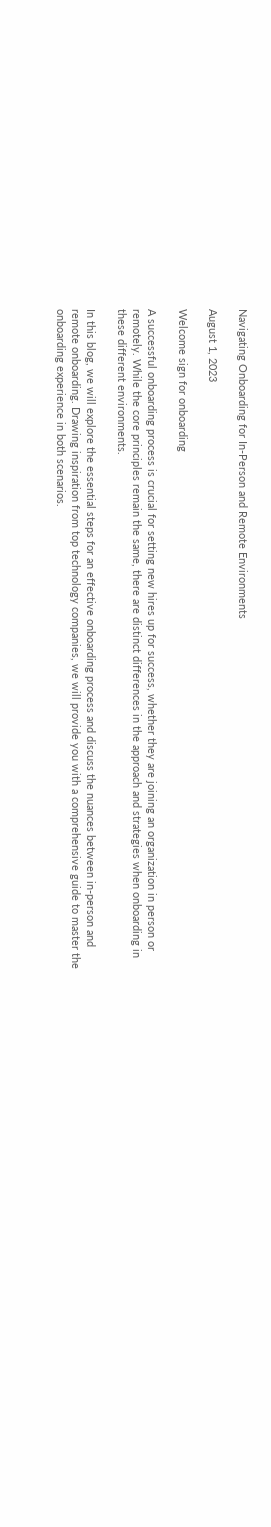Navigating Onboarding for In-Person and Remote Environments

August 1, 2023

Welcome sign for onboarding

A successful onboarding process is crucial for setting new hires up for success, whether they are joining an organization in person or remotely. While the core principles remain the same, there are distinct differences in the approach and strategies when onboarding in these different environments.

In this blog, we will explore the essential steps for an effective onboarding process and discuss the nuances between in-person and remote onboarding. Drawing inspiration from top technology companies, we will provide you with a comprehensive guide to master the onboarding experience in both scenarios.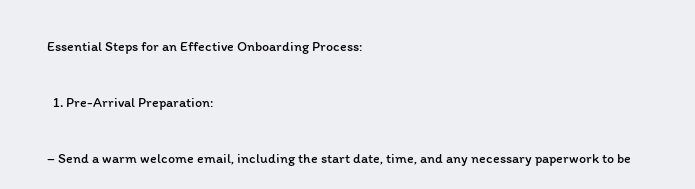Essential Steps for an Effective Onboarding Process:

  1. Pre-Arrival Preparation:

– Send a warm welcome email, including the start date, time, and any necessary paperwork to be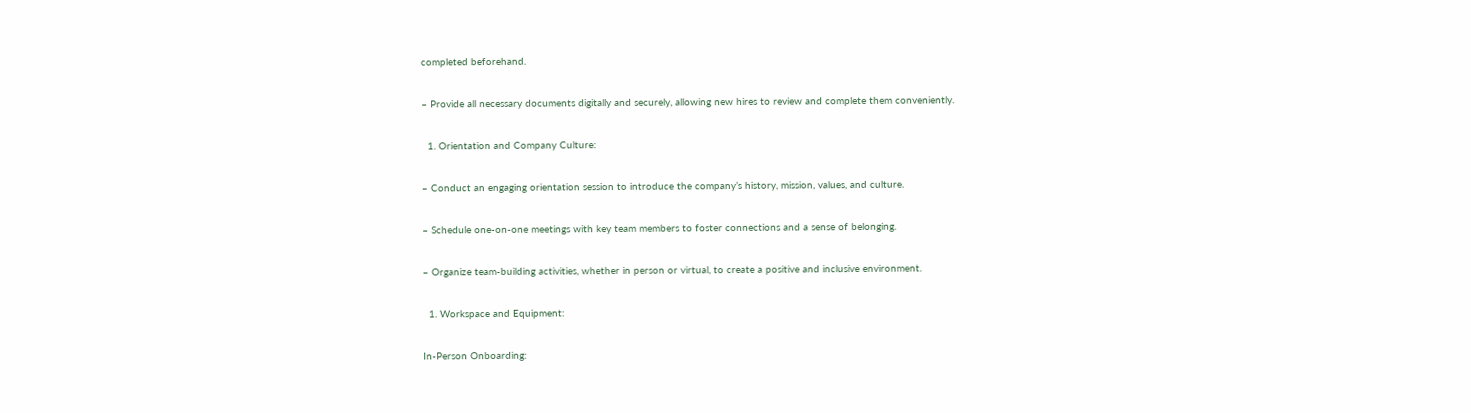completed beforehand.

– Provide all necessary documents digitally and securely, allowing new hires to review and complete them conveniently.

  1. Orientation and Company Culture:

– Conduct an engaging orientation session to introduce the company’s history, mission, values, and culture.

– Schedule one-on-one meetings with key team members to foster connections and a sense of belonging.

– Organize team-building activities, whether in person or virtual, to create a positive and inclusive environment.

  1. Workspace and Equipment:

In-Person Onboarding: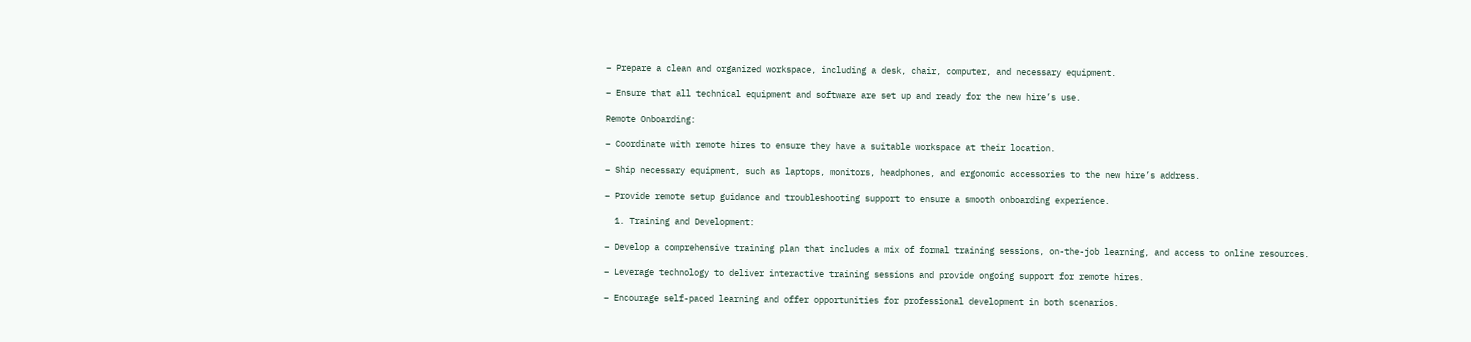– Prepare a clean and organized workspace, including a desk, chair, computer, and necessary equipment.

– Ensure that all technical equipment and software are set up and ready for the new hire’s use.

Remote Onboarding:

– Coordinate with remote hires to ensure they have a suitable workspace at their location.

– Ship necessary equipment, such as laptops, monitors, headphones, and ergonomic accessories to the new hire’s address.

– Provide remote setup guidance and troubleshooting support to ensure a smooth onboarding experience.

  1. Training and Development:

– Develop a comprehensive training plan that includes a mix of formal training sessions, on-the-job learning, and access to online resources.

– Leverage technology to deliver interactive training sessions and provide ongoing support for remote hires.

– Encourage self-paced learning and offer opportunities for professional development in both scenarios.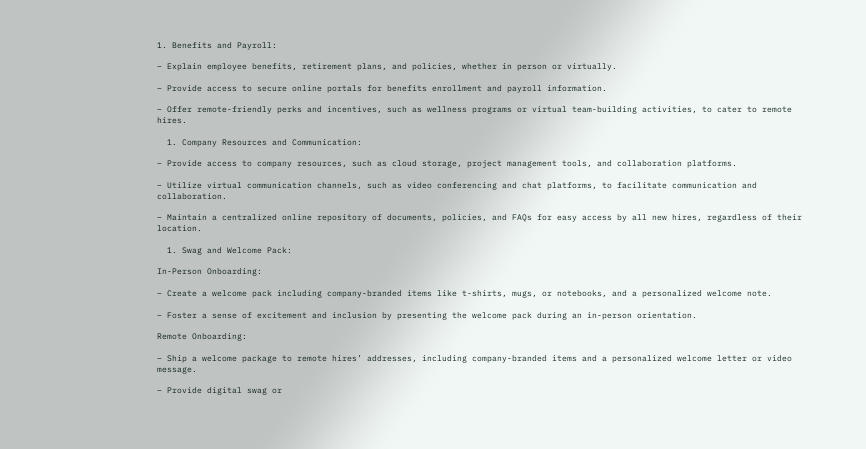1. Benefits and Payroll:

– Explain employee benefits, retirement plans, and policies, whether in person or virtually.

– Provide access to secure online portals for benefits enrollment and payroll information.

– Offer remote-friendly perks and incentives, such as wellness programs or virtual team-building activities, to cater to remote hires.

  1. Company Resources and Communication:

– Provide access to company resources, such as cloud storage, project management tools, and collaboration platforms.

– Utilize virtual communication channels, such as video conferencing and chat platforms, to facilitate communication and collaboration.

– Maintain a centralized online repository of documents, policies, and FAQs for easy access by all new hires, regardless of their location.

  1. Swag and Welcome Pack:

In-Person Onboarding:

– Create a welcome pack including company-branded items like t-shirts, mugs, or notebooks, and a personalized welcome note.

– Foster a sense of excitement and inclusion by presenting the welcome pack during an in-person orientation.

Remote Onboarding:

– Ship a welcome package to remote hires’ addresses, including company-branded items and a personalized welcome letter or video message.

– Provide digital swag or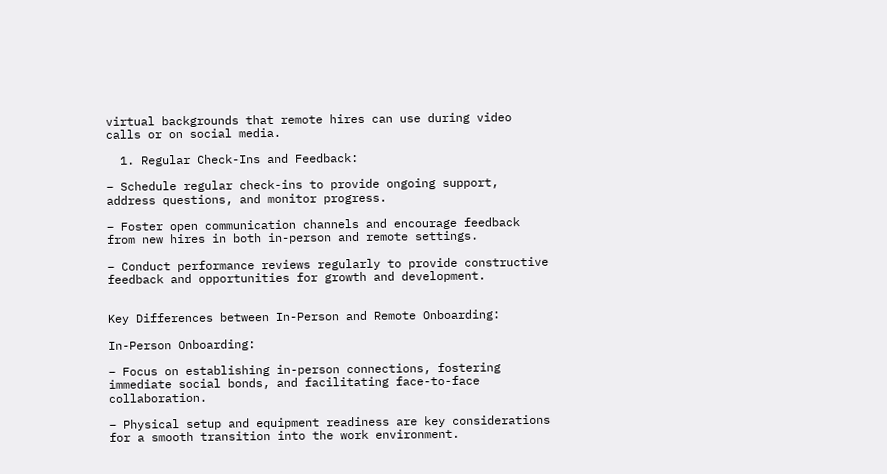virtual backgrounds that remote hires can use during video calls or on social media.

  1. Regular Check-Ins and Feedback:

– Schedule regular check-ins to provide ongoing support, address questions, and monitor progress.

– Foster open communication channels and encourage feedback from new hires in both in-person and remote settings.

– Conduct performance reviews regularly to provide constructive feedback and opportunities for growth and development.


Key Differences between In-Person and Remote Onboarding:

In-Person Onboarding:

– Focus on establishing in-person connections, fostering immediate social bonds, and facilitating face-to-face collaboration.

– Physical setup and equipment readiness are key considerations for a smooth transition into the work environment.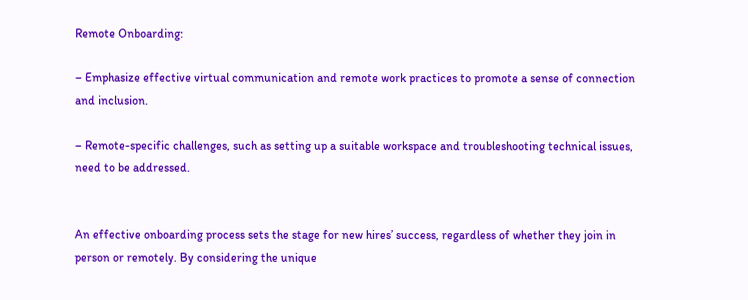Remote Onboarding:

– Emphasize effective virtual communication and remote work practices to promote a sense of connection and inclusion.

– Remote-specific challenges, such as setting up a suitable workspace and troubleshooting technical issues, need to be addressed.


An effective onboarding process sets the stage for new hires’ success, regardless of whether they join in person or remotely. By considering the unique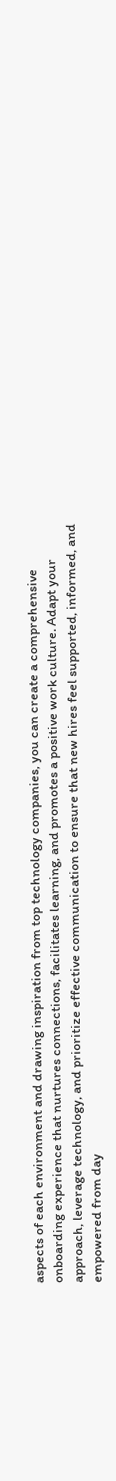aspects of each environment and drawing inspiration from top technology companies, you can create a comprehensive onboarding experience that nurtures connections, facilitates learning, and promotes a positive work culture. Adapt your approach, leverage technology, and prioritize effective communication to ensure that new hires feel supported, informed, and empowered from day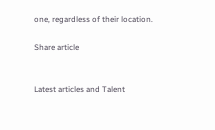one, regardless of their location.

Share article


Latest articles and Talent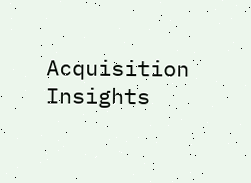Acquisition Insights